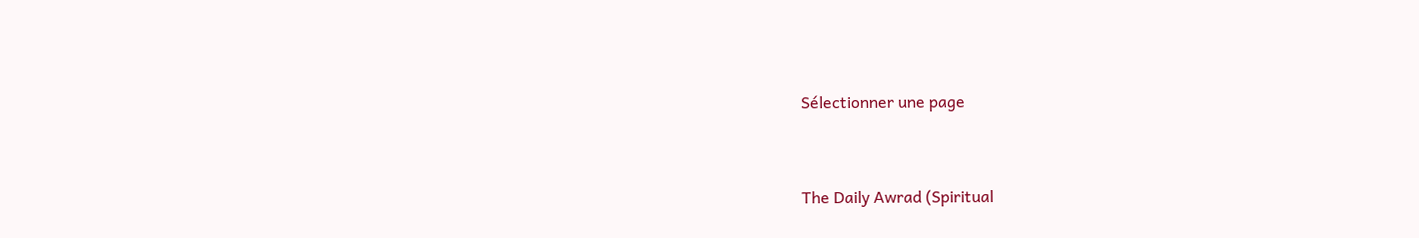Sélectionner une page


The Daily Awrad (Spiritual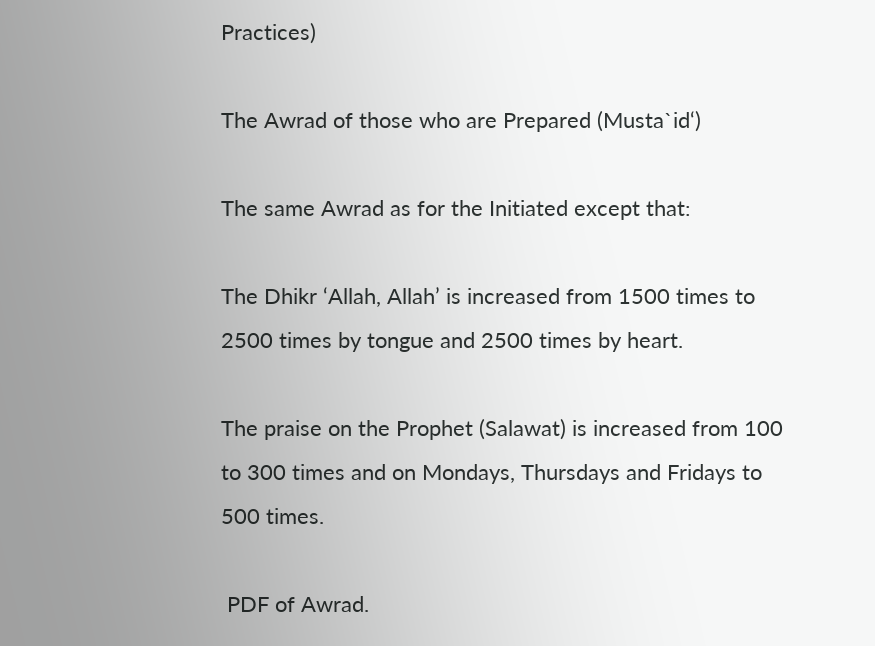Practices)

The Awrad of those who are Prepared (Musta`id‘)

The same Awrad as for the Initiated except that:

The Dhikr ‘Allah, Allah’ is increased from 1500 times to 2500 times by tongue and 2500 times by heart.

The praise on the Prophet (Salawat) is increased from 100 to 300 times and on Mondays, Thursdays and Fridays to 500 times.

 PDF of Awrad.